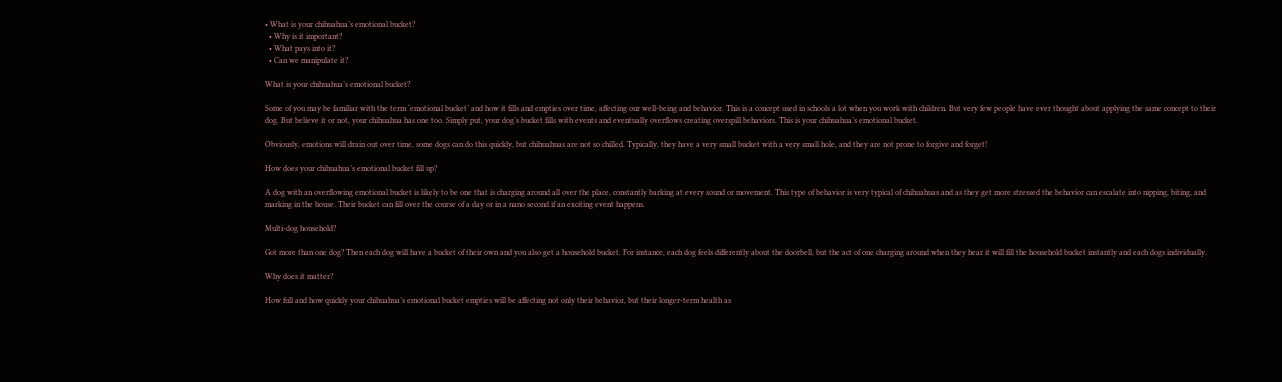• What is your chihuahua’s emotional bucket?
  • Why is it important?
  • What pays into it?
  • Can we manipulate it?

What is your chihuahua’s emotional bucket?

Some of you may be familiar with the term ‘emotional bucket’ and how it fills and empties over time, affecting our well-being and behavior. This is a concept used in schools a lot when you work with children. But very few people have ever thought about applying the same concept to their dog. But believe it or not, your chihuahua has one too. Simply put, your dog’s bucket fills with events and eventually overflows creating overspill behaviors. This is your chihuahua’s emotional bucket.

Obviously, emotions will drain out over time, some dogs can do this quickly, but chihuahuas are not so chilled. Typically, they have a very small bucket with a very small hole, and they are not prone to forgive and forget!

How does your chihuahua’s emotional bucket fill up?

A dog with an overflowing emotional bucket is likely to be one that is charging around all over the place, constantly barking at every sound or movement. This type of behavior is very typical of chihuahuas and as they get more stressed the behavior can escalate into nipping, biting, and marking in the house. Their bucket can fill over the course of a day or in a nano second if an exciting event happens.

Multi-dog household?

Got more than one dog? Then each dog will have a bucket of their own and you also get a household bucket. For instance, each dog feels differently about the doorbell, but the act of one charging around when they hear it will fill the household bucket instantly and each dogs individually.

Why does it matter?

How full and how quickly your chihuahua’s emotional bucket empties will be affecting not only their behavior, but their longer-term health as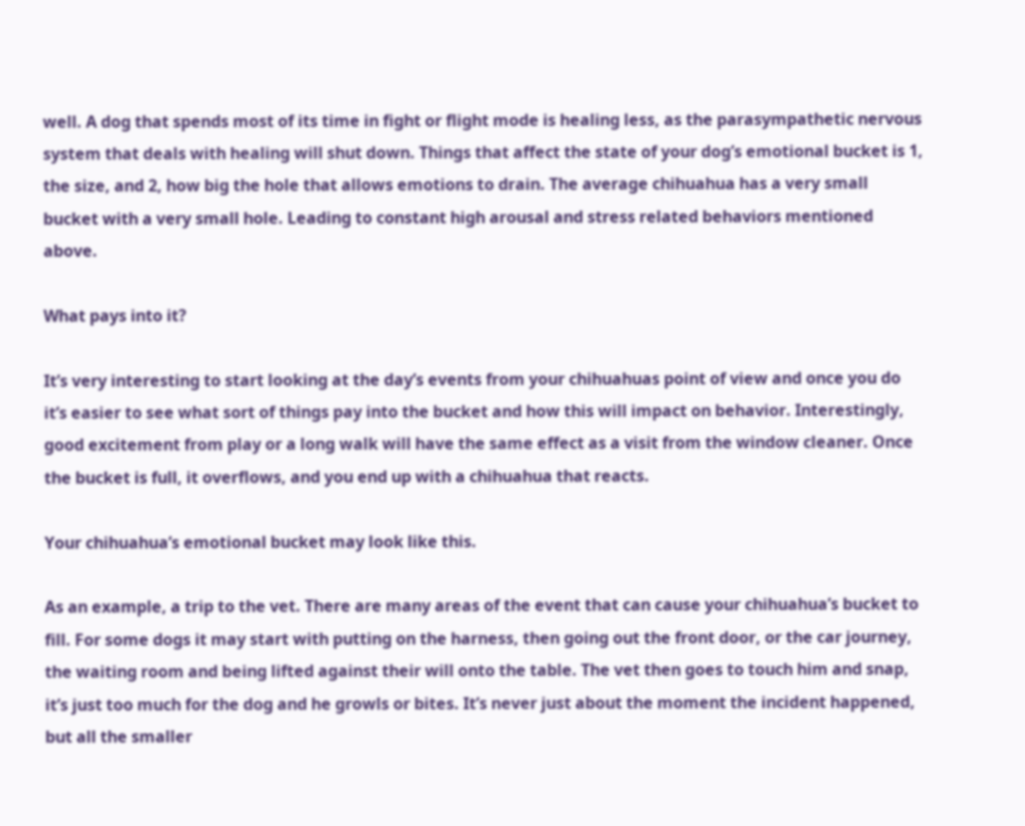well. A dog that spends most of its time in fight or flight mode is healing less, as the parasympathetic nervous system that deals with healing will shut down. Things that affect the state of your dog’s emotional bucket is 1, the size, and 2, how big the hole that allows emotions to drain. The average chihuahua has a very small bucket with a very small hole. Leading to constant high arousal and stress related behaviors mentioned above.

What pays into it?

It’s very interesting to start looking at the day’s events from your chihuahuas point of view and once you do it’s easier to see what sort of things pay into the bucket and how this will impact on behavior. Interestingly, good excitement from play or a long walk will have the same effect as a visit from the window cleaner. Once the bucket is full, it overflows, and you end up with a chihuahua that reacts.

Your chihuahua’s emotional bucket may look like this.

As an example, a trip to the vet. There are many areas of the event that can cause your chihuahua’s bucket to fill. For some dogs it may start with putting on the harness, then going out the front door, or the car journey, the waiting room and being lifted against their will onto the table. The vet then goes to touch him and snap, it’s just too much for the dog and he growls or bites. It’s never just about the moment the incident happened, but all the smaller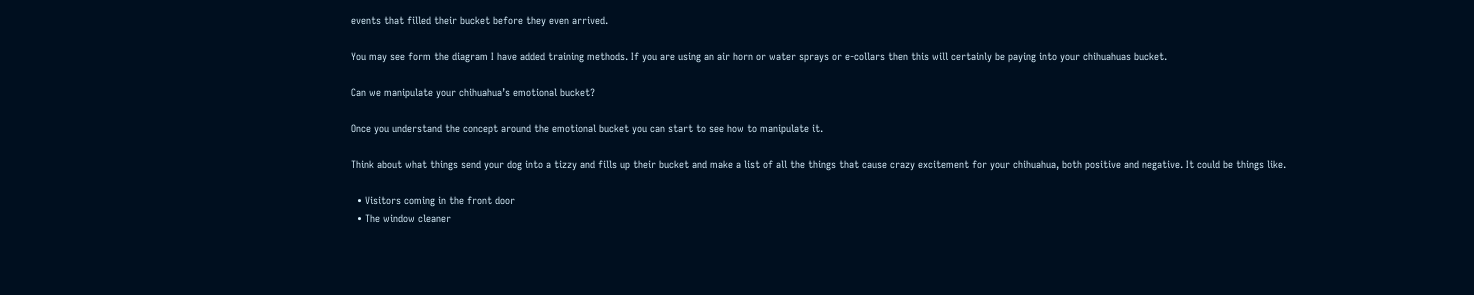events that filled their bucket before they even arrived.

You may see form the diagram I have added training methods. If you are using an air horn or water sprays or e-collars then this will certainly be paying into your chihuahuas bucket.

Can we manipulate your chihuahua’s emotional bucket?

Once you understand the concept around the emotional bucket you can start to see how to manipulate it.

Think about what things send your dog into a tizzy and fills up their bucket and make a list of all the things that cause crazy excitement for your chihuahua, both positive and negative. It could be things like.

  • Visitors coming in the front door
  • The window cleaner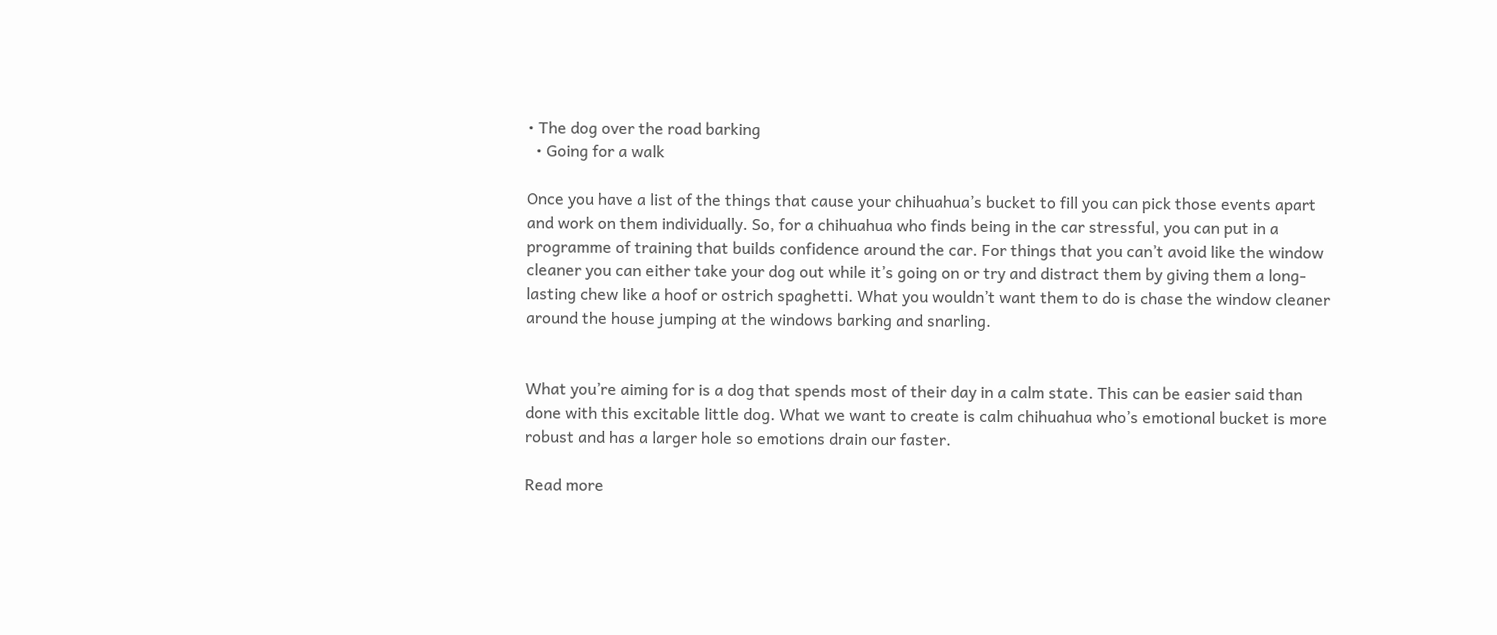• The dog over the road barking
  • Going for a walk

Once you have a list of the things that cause your chihuahua’s bucket to fill you can pick those events apart and work on them individually. So, for a chihuahua who finds being in the car stressful, you can put in a programme of training that builds confidence around the car. For things that you can’t avoid like the window cleaner you can either take your dog out while it’s going on or try and distract them by giving them a long-lasting chew like a hoof or ostrich spaghetti. What you wouldn’t want them to do is chase the window cleaner around the house jumping at the windows barking and snarling.


What you’re aiming for is a dog that spends most of their day in a calm state. This can be easier said than done with this excitable little dog. What we want to create is calm chihuahua who’s emotional bucket is more robust and has a larger hole so emotions drain our faster.

Read more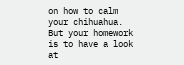on how to calm your chihuahua. But your homework is to have a look at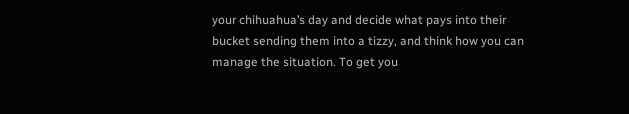your chihuahua’s day and decide what pays into their bucket sending them into a tizzy, and think how you can manage the situation. To get you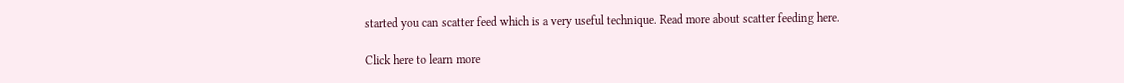started you can scatter feed which is a very useful technique. Read more about scatter feeding here.

Click here to learn more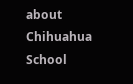about Chihuahua School